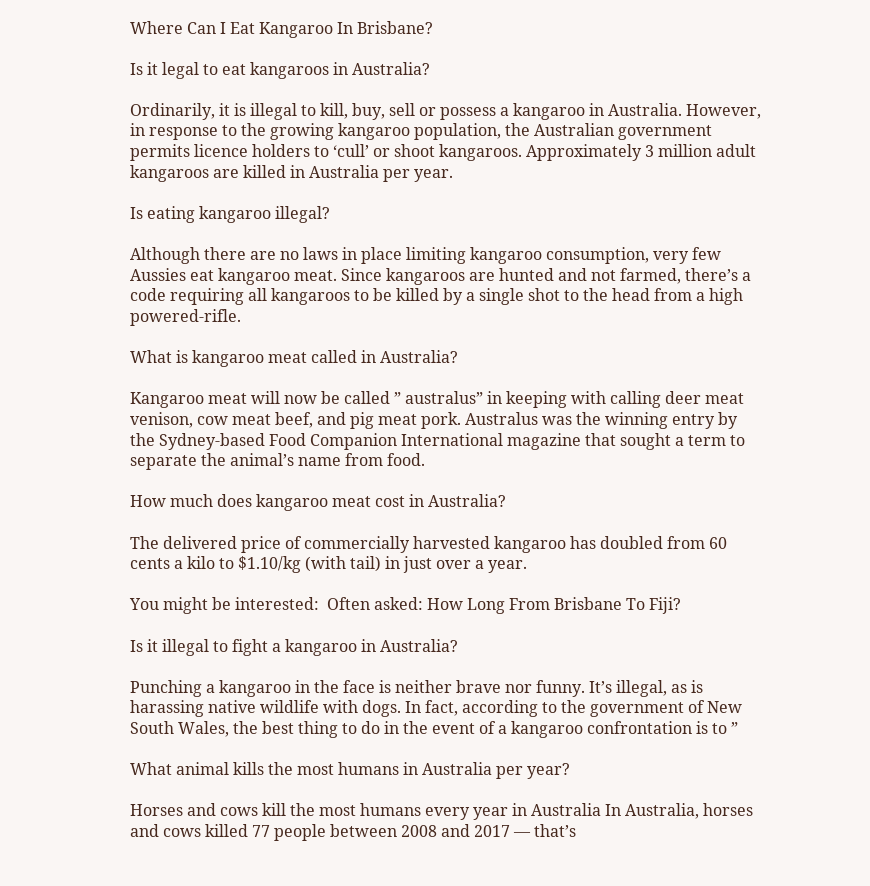Where Can I Eat Kangaroo In Brisbane?

Is it legal to eat kangaroos in Australia?

Ordinarily, it is illegal to kill, buy, sell or possess a kangaroo in Australia. However, in response to the growing kangaroo population, the Australian government permits licence holders to ‘cull’ or shoot kangaroos. Approximately 3 million adult kangaroos are killed in Australia per year.

Is eating kangaroo illegal?

Although there are no laws in place limiting kangaroo consumption, very few Aussies eat kangaroo meat. Since kangaroos are hunted and not farmed, there’s a code requiring all kangaroos to be killed by a single shot to the head from a high powered-rifle.

What is kangaroo meat called in Australia?

Kangaroo meat will now be called ” australus” in keeping with calling deer meat venison, cow meat beef, and pig meat pork. Australus was the winning entry by the Sydney-based Food Companion International magazine that sought a term to separate the animal’s name from food.

How much does kangaroo meat cost in Australia?

The delivered price of commercially harvested kangaroo has doubled from 60 cents a kilo to $1.10/kg (with tail) in just over a year.

You might be interested:  Often asked: How Long From Brisbane To Fiji?

Is it illegal to fight a kangaroo in Australia?

Punching a kangaroo in the face is neither brave nor funny. It’s illegal, as is harassing native wildlife with dogs. In fact, according to the government of New South Wales, the best thing to do in the event of a kangaroo confrontation is to ”

What animal kills the most humans in Australia per year?

Horses and cows kill the most humans every year in Australia In Australia, horses and cows killed 77 people between 2008 and 2017 — that’s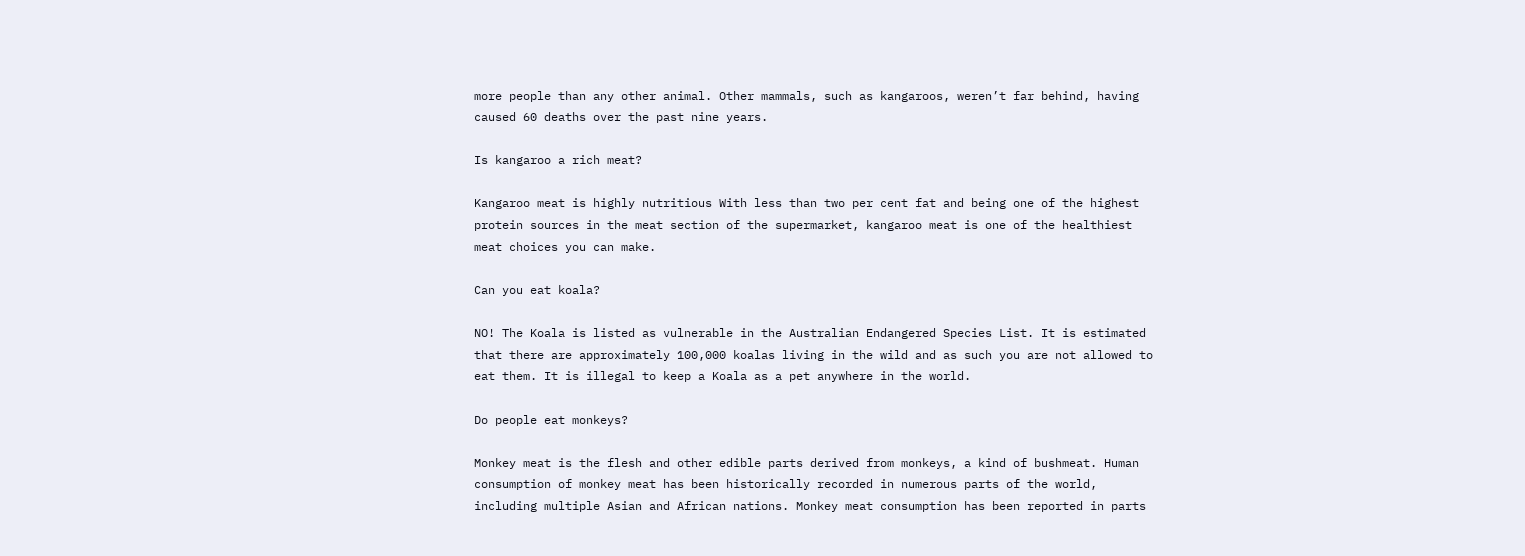more people than any other animal. Other mammals, such as kangaroos, weren’t far behind, having caused 60 deaths over the past nine years.

Is kangaroo a rich meat?

Kangaroo meat is highly nutritious With less than two per cent fat and being one of the highest protein sources in the meat section of the supermarket, kangaroo meat is one of the healthiest meat choices you can make.

Can you eat koala?

NO! The Koala is listed as vulnerable in the Australian Endangered Species List. It is estimated that there are approximately 100,000 koalas living in the wild and as such you are not allowed to eat them. It is illegal to keep a Koala as a pet anywhere in the world.

Do people eat monkeys?

Monkey meat is the flesh and other edible parts derived from monkeys, a kind of bushmeat. Human consumption of monkey meat has been historically recorded in numerous parts of the world, including multiple Asian and African nations. Monkey meat consumption has been reported in parts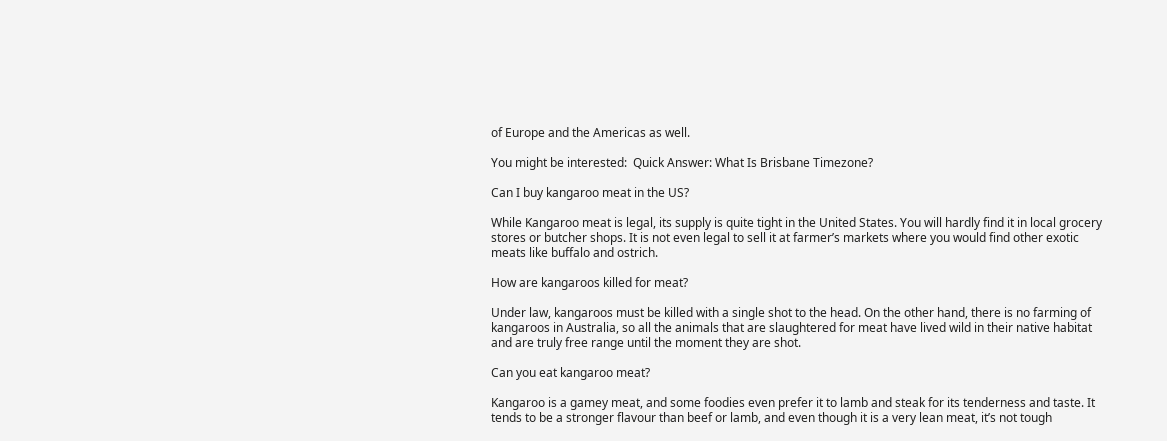of Europe and the Americas as well.

You might be interested:  Quick Answer: What Is Brisbane Timezone?

Can I buy kangaroo meat in the US?

While Kangaroo meat is legal, its supply is quite tight in the United States. You will hardly find it in local grocery stores or butcher shops. It is not even legal to sell it at farmer’s markets where you would find other exotic meats like buffalo and ostrich.

How are kangaroos killed for meat?

Under law, kangaroos must be killed with a single shot to the head. On the other hand, there is no farming of kangaroos in Australia, so all the animals that are slaughtered for meat have lived wild in their native habitat and are truly free range until the moment they are shot.

Can you eat kangaroo meat?

Kangaroo is a gamey meat, and some foodies even prefer it to lamb and steak for its tenderness and taste. It tends to be a stronger flavour than beef or lamb, and even though it is a very lean meat, it’s not tough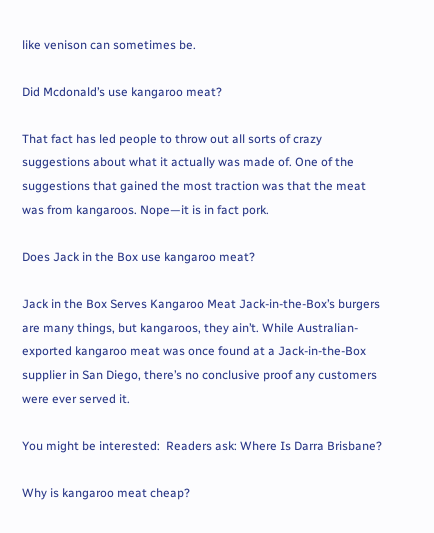like venison can sometimes be.

Did Mcdonald’s use kangaroo meat?

That fact has led people to throw out all sorts of crazy suggestions about what it actually was made of. One of the suggestions that gained the most traction was that the meat was from kangaroos. Nope—it is in fact pork.

Does Jack in the Box use kangaroo meat?

Jack in the Box Serves Kangaroo Meat Jack-in-the-Box’s burgers are many things, but kangaroos, they ain’t. While Australian-exported kangaroo meat was once found at a Jack-in-the-Box supplier in San Diego, there’s no conclusive proof any customers were ever served it.

You might be interested:  Readers ask: Where Is Darra Brisbane?

Why is kangaroo meat cheap?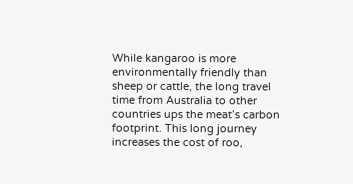While kangaroo is more environmentally friendly than sheep or cattle, the long travel time from Australia to other countries ups the meat’s carbon footprint. This long journey increases the cost of roo,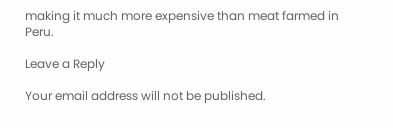making it much more expensive than meat farmed in Peru.

Leave a Reply

Your email address will not be published.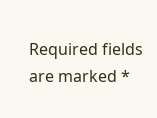Required fields are marked *